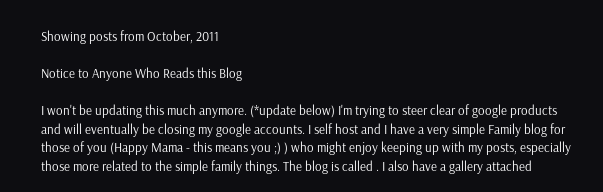Showing posts from October, 2011

Notice to Anyone Who Reads this Blog

I won't be updating this much anymore. (*update below) I'm trying to steer clear of google products and will eventually be closing my google accounts. I self host and I have a very simple Family blog for those of you (Happy Mama - this means you ;) ) who might enjoy keeping up with my posts, especially those more related to the simple family things. The blog is called . I also have a gallery attached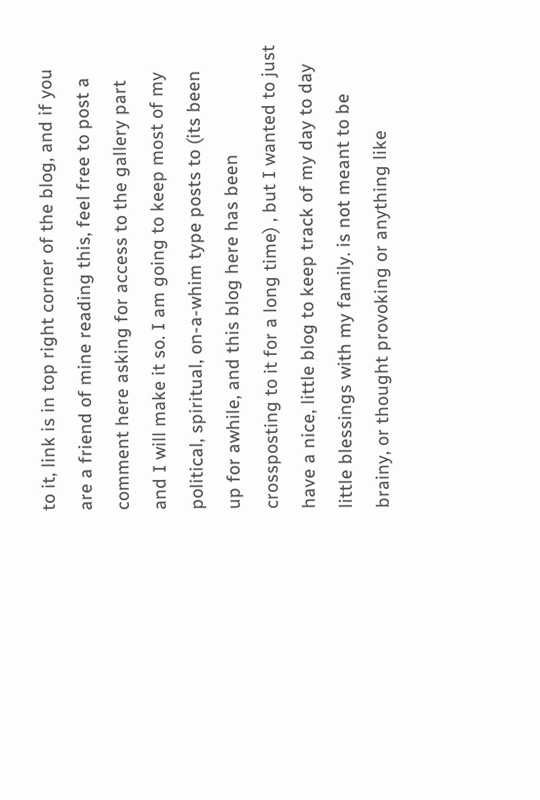to it, link is in top right corner of the blog, and if you are a friend of mine reading this, feel free to post a comment here asking for access to the gallery part and I will make it so. I am going to keep most of my political, spiritual, on-a-whim type posts to (its been up for awhile, and this blog here has been crossposting to it for a long time) , but I wanted to just have a nice, little blog to keep track of my day to day little blessings with my family. is not meant to be brainy, or thought provoking or anything like